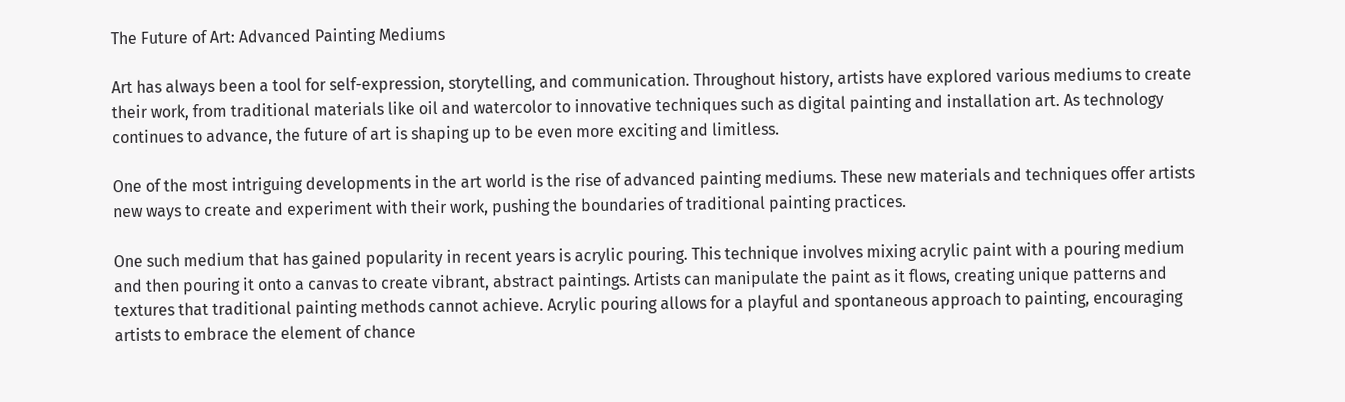The Future of Art: Advanced Painting Mediums

Art has always been a tool for self-expression, storytelling, and communication. Throughout history, artists have explored various mediums to create their work, from traditional materials like oil and watercolor to innovative techniques such as digital painting and installation art. As technology continues to advance, the future of art is shaping up to be even more exciting and limitless.

One of the most intriguing developments in the art world is the rise of advanced painting mediums. These new materials and techniques offer artists new ways to create and experiment with their work, pushing the boundaries of traditional painting practices.

One such medium that has gained popularity in recent years is acrylic pouring. This technique involves mixing acrylic paint with a pouring medium and then pouring it onto a canvas to create vibrant, abstract paintings. Artists can manipulate the paint as it flows, creating unique patterns and textures that traditional painting methods cannot achieve. Acrylic pouring allows for a playful and spontaneous approach to painting, encouraging artists to embrace the element of chance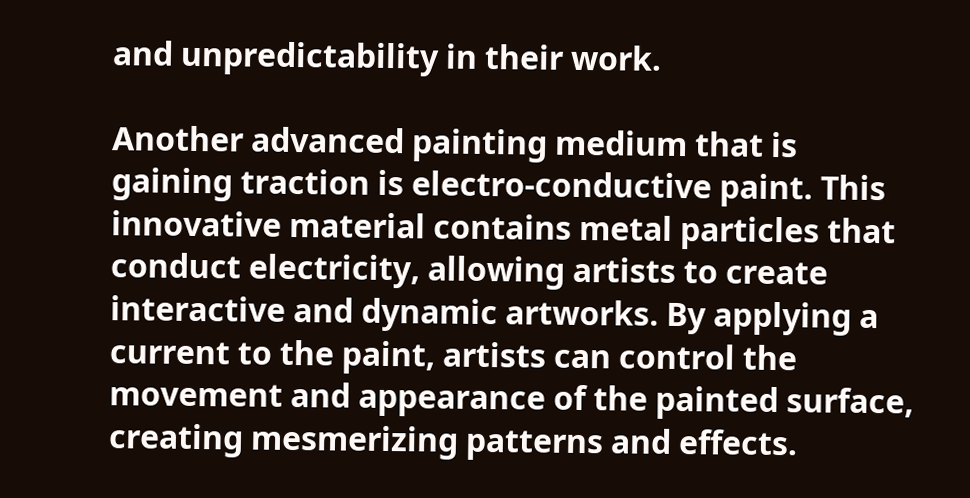and unpredictability in their work.

Another advanced painting medium that is gaining traction is electro-conductive paint. This innovative material contains metal particles that conduct electricity, allowing artists to create interactive and dynamic artworks. By applying a current to the paint, artists can control the movement and appearance of the painted surface, creating mesmerizing patterns and effects.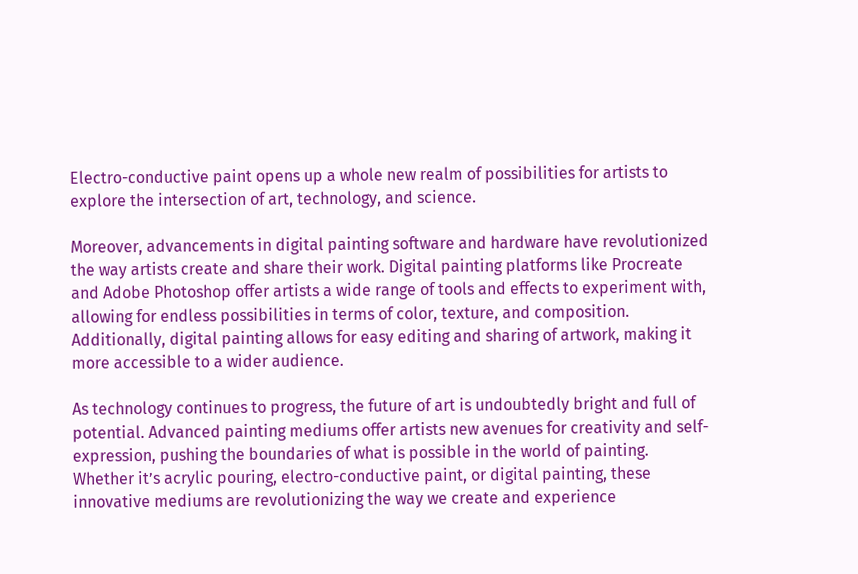Electro-conductive paint opens up a whole new realm of possibilities for artists to explore the intersection of art, technology, and science.

Moreover, advancements in digital painting software and hardware have revolutionized the way artists create and share their work. Digital painting platforms like Procreate and Adobe Photoshop offer artists a wide range of tools and effects to experiment with, allowing for endless possibilities in terms of color, texture, and composition. Additionally, digital painting allows for easy editing and sharing of artwork, making it more accessible to a wider audience.

As technology continues to progress, the future of art is undoubtedly bright and full of potential. Advanced painting mediums offer artists new avenues for creativity and self-expression, pushing the boundaries of what is possible in the world of painting. Whether it’s acrylic pouring, electro-conductive paint, or digital painting, these innovative mediums are revolutionizing the way we create and experience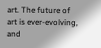art. The future of art is ever-evolving, and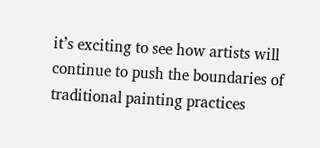it’s exciting to see how artists will continue to push the boundaries of traditional painting practices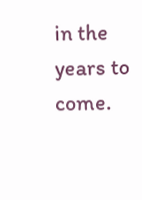in the years to come.